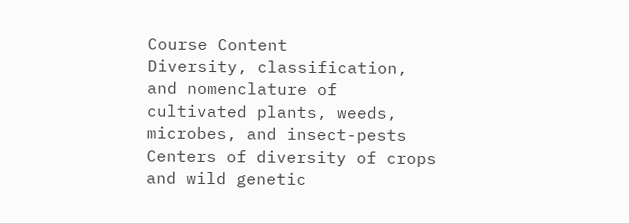Course Content
Diversity, classification, and nomenclature of cultivated plants, weeds, microbes, and insect-pests
Centers of diversity of crops and wild genetic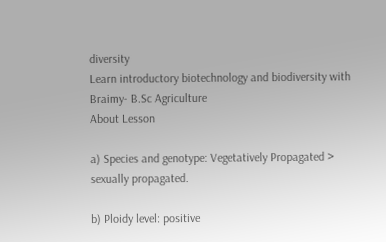diversity
Learn introductory biotechnology and biodiversity with Braimy- B.Sc Agriculture
About Lesson

a) Species and genotype: Vegetatively Propagated > sexually propagated.

b) Ploidy level: positive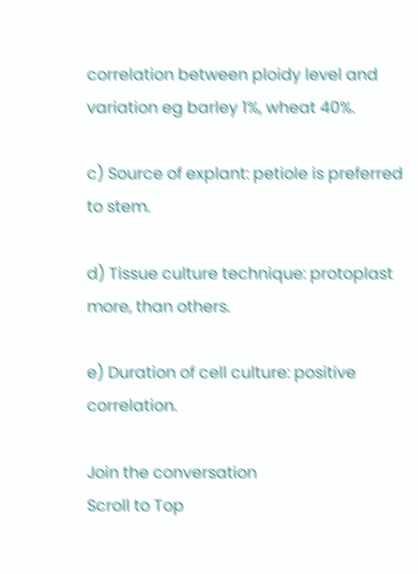correlation between ploidy level and variation eg barley 1%, wheat 40%.

c) Source of explant: petiole is preferred to stem.

d) Tissue culture technique: protoplast more, than others.

e) Duration of cell culture: positive correlation.

Join the conversation
Scroll to Top